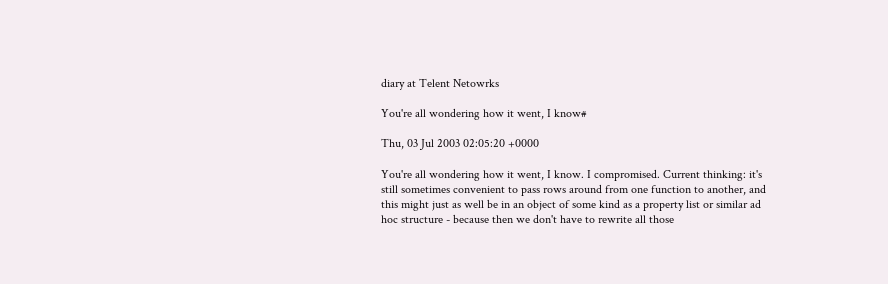diary at Telent Netowrks

You're all wondering how it went, I know#

Thu, 03 Jul 2003 02:05:20 +0000

You're all wondering how it went, I know. I compromised. Current thinking: it's still sometimes convenient to pass rows around from one function to another, and this might just as well be in an object of some kind as a property list or similar ad hoc structure - because then we don't have to rewrite all those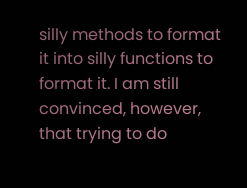silly methods to format it into silly functions to format it. I am still convinced, however, that trying to do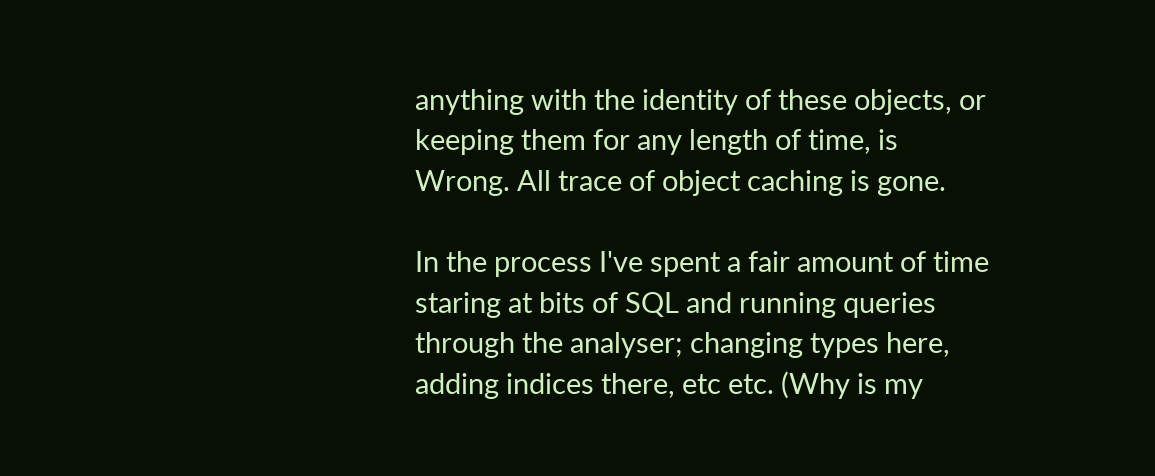anything with the identity of these objects, or keeping them for any length of time, is Wrong. All trace of object caching is gone.

In the process I've spent a fair amount of time staring at bits of SQL and running queries through the analyser; changing types here, adding indices there, etc etc. (Why is my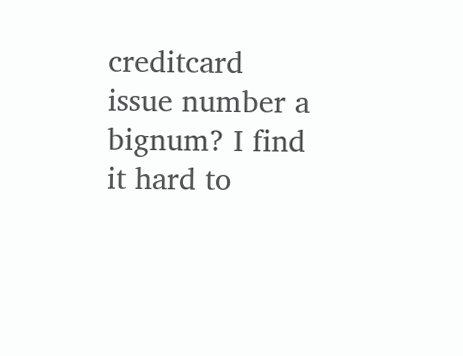creditcard issue number a bignum? I find it hard to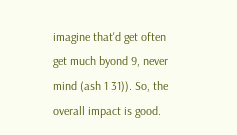imagine that'd get often get much byond 9, never mind (ash 1 31)). So, the overall impact is good.